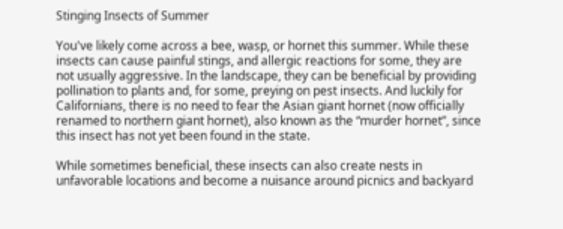Stinging Insects of Summer

You've likely come across a bee, wasp, or hornet this summer. While these insects can cause painful stings, and allergic reactions for some, they are not usually aggressive. In the landscape, they can be beneficial by providing pollination to plants and, for some, preying on pest insects. And luckily for Californians, there is no need to fear the Asian giant hornet (now officially renamed to northern giant hornet), also known as the “murder hornet”, since this insect has not yet been found in the state.

While sometimes beneficial, these insects can also create nests in unfavorable locations and become a nuisance around picnics and backyard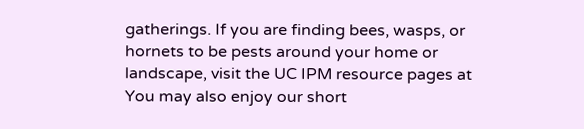gatherings. If you are finding bees, wasps, or hornets to be pests around your home or landscape, visit the UC IPM resource pages at You may also enjoy our short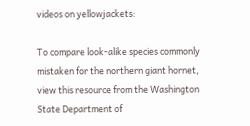videos on yellowjackets:

To compare look-alike species commonly mistaken for the northern giant hornet, view this resource from the Washington State Department of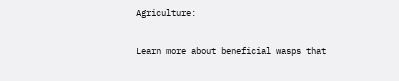Agriculture:

Learn more about beneficial wasps that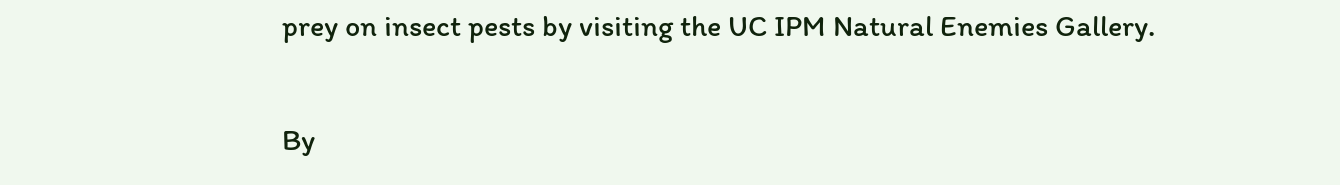prey on insect pests by visiting the UC IPM Natural Enemies Gallery.

By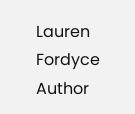Lauren Fordyce
Author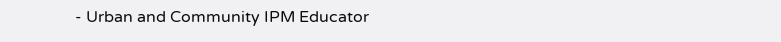- Urban and Community IPM Educator